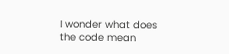I wonder what does the code mean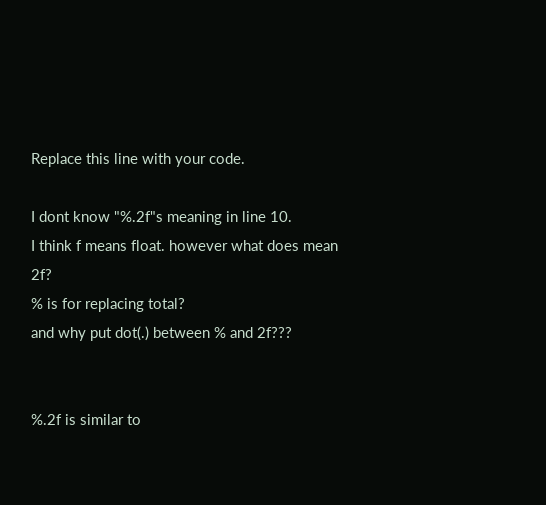Replace this line with your code.

I dont know "%.2f"s meaning in line 10.
I think f means float. however what does mean 2f?
% is for replacing total?
and why put dot(.) between % and 2f???


%.2f is similar to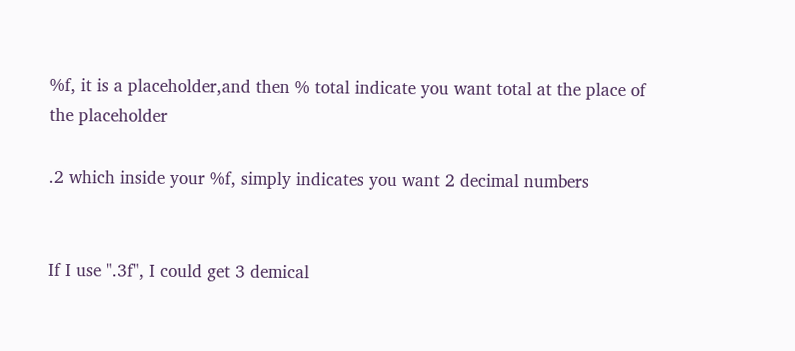%f, it is a placeholder,and then % total indicate you want total at the place of the placeholder

.2 which inside your %f, simply indicates you want 2 decimal numbers


If I use ".3f", I could get 3 demical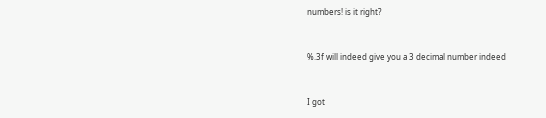numbers! is it right?


%.3f will indeed give you a 3 decimal number indeed


I got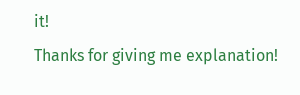it!
Thanks for giving me explanation!